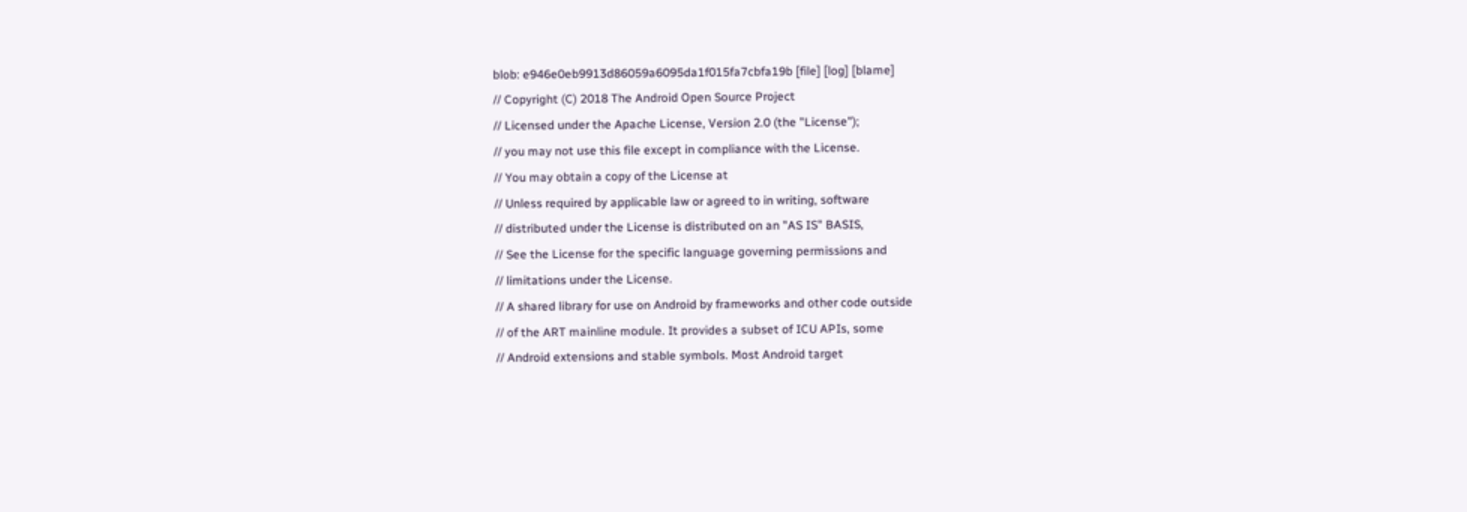blob: e946e0eb9913d86059a6095da1f015fa7cbfa19b [file] [log] [blame]
// Copyright (C) 2018 The Android Open Source Project
// Licensed under the Apache License, Version 2.0 (the "License");
// you may not use this file except in compliance with the License.
// You may obtain a copy of the License at
// Unless required by applicable law or agreed to in writing, software
// distributed under the License is distributed on an "AS IS" BASIS,
// See the License for the specific language governing permissions and
// limitations under the License.
// A shared library for use on Android by frameworks and other code outside
// of the ART mainline module. It provides a subset of ICU APIs, some
// Android extensions and stable symbols. Most Android target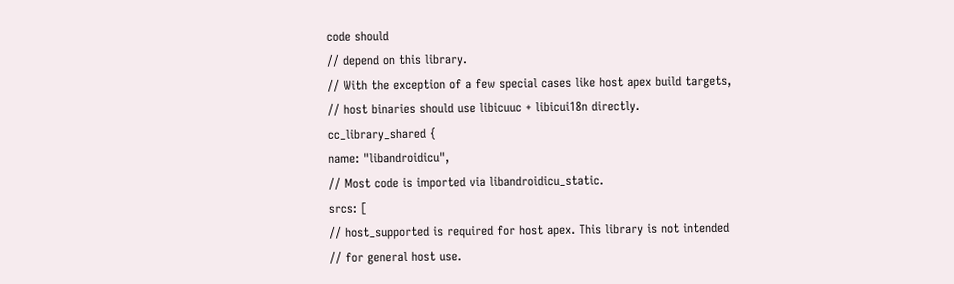code should
// depend on this library.
// With the exception of a few special cases like host apex build targets,
// host binaries should use libicuuc + libicui18n directly.
cc_library_shared {
name: "libandroidicu",
// Most code is imported via libandroidicu_static.
srcs: [
// host_supported is required for host apex. This library is not intended
// for general host use.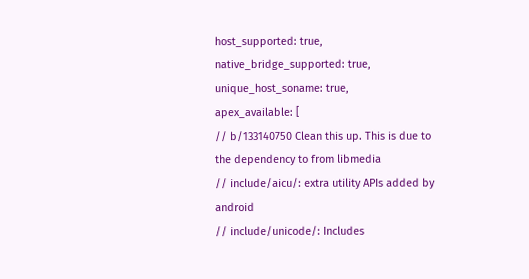host_supported: true,
native_bridge_supported: true,
unique_host_soname: true,
apex_available: [
// b/133140750 Clean this up. This is due to the dependency to from libmedia
// include/aicu/: extra utility APIs added by android
// include/unicode/: Includes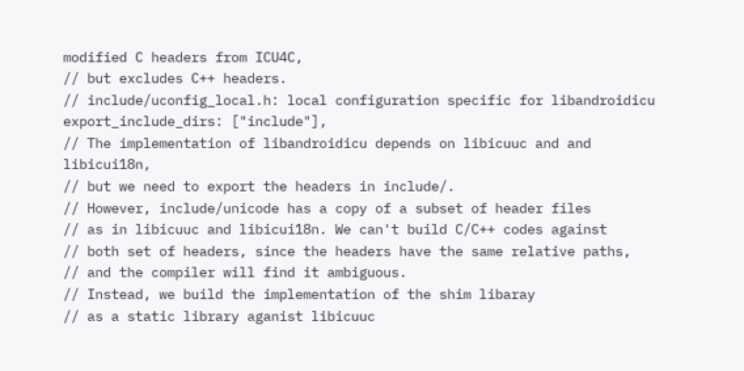modified C headers from ICU4C,
// but excludes C++ headers.
// include/uconfig_local.h: local configuration specific for libandroidicu
export_include_dirs: ["include"],
// The implementation of libandroidicu depends on libicuuc and and libicui18n,
// but we need to export the headers in include/.
// However, include/unicode has a copy of a subset of header files
// as in libicuuc and libicui18n. We can't build C/C++ codes against
// both set of headers, since the headers have the same relative paths,
// and the compiler will find it ambiguous.
// Instead, we build the implementation of the shim libaray
// as a static library aganist libicuuc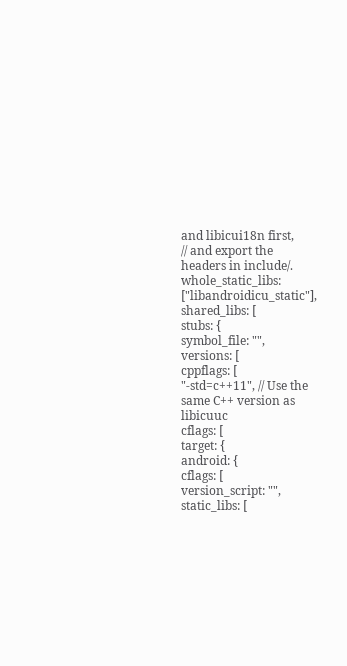and libicui18n first,
// and export the headers in include/.
whole_static_libs: ["libandroidicu_static"],
shared_libs: [
stubs: {
symbol_file: "",
versions: [
cppflags: [
"-std=c++11", // Use the same C++ version as libicuuc
cflags: [
target: {
android: {
cflags: [
version_script: "",
static_libs: [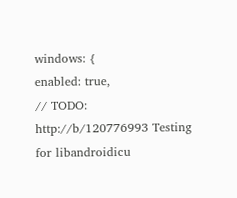windows: {
enabled: true,
// TODO: http://b/120776993 Testing for libandroidicu